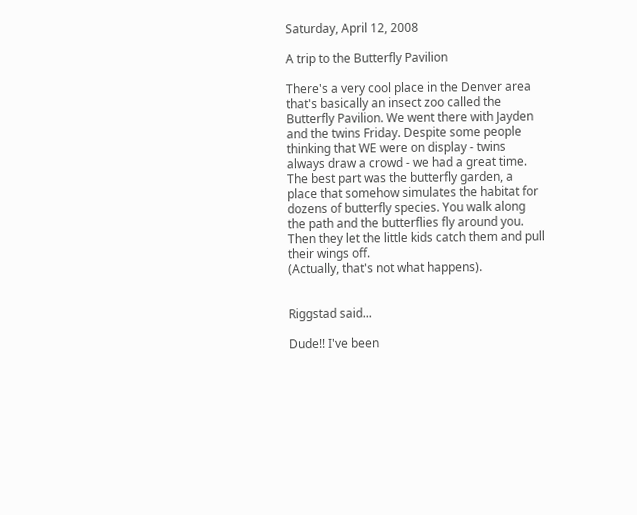Saturday, April 12, 2008

A trip to the Butterfly Pavilion

There's a very cool place in the Denver area that's basically an insect zoo called the Butterfly Pavilion. We went there with Jayden and the twins Friday. Despite some people thinking that WE were on display - twins always draw a crowd - we had a great time.
The best part was the butterfly garden, a place that somehow simulates the habitat for dozens of butterfly species. You walk along the path and the butterflies fly around you.
Then they let the little kids catch them and pull their wings off.
(Actually, that's not what happens).


Riggstad said...

Dude!! I've been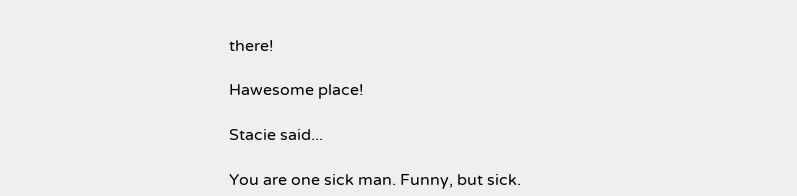there!

Hawesome place!

Stacie said...

You are one sick man. Funny, but sick.